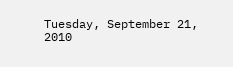Tuesday, September 21, 2010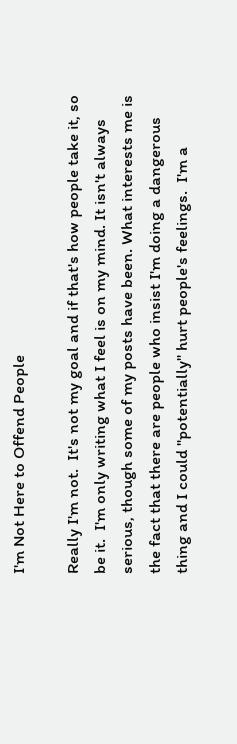I'm Not Here to Offend People

Really I'm not.  It's not my goal and if that's how people take it, so be it.  I'm only writing what I feel is on my mind. It isn't always serious, though some of my posts have been. What interests me is the fact that there are people who insist I'm doing a dangerous thing and I could "potentially" hurt people's feelings.  I'm a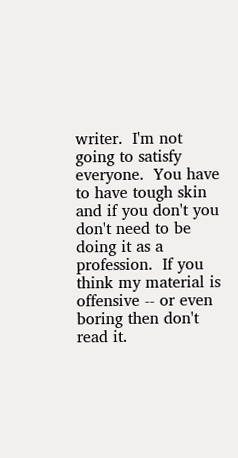writer.  I'm not going to satisfy everyone.  You have to have tough skin and if you don't you don't need to be doing it as a profession.  If you think my material is offensive -- or even boring then don't read it.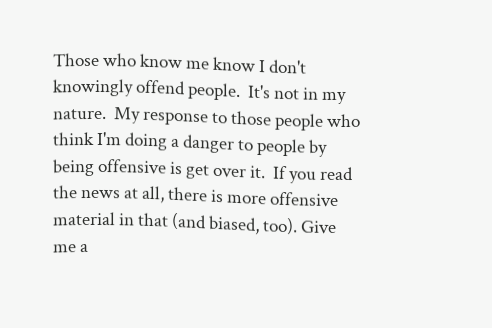Those who know me know I don't knowingly offend people.  It's not in my nature.  My response to those people who think I'm doing a danger to people by being offensive is get over it.  If you read the news at all, there is more offensive material in that (and biased, too). Give me a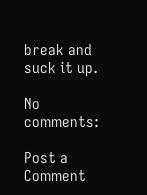break and suck it up.

No comments:

Post a Comment